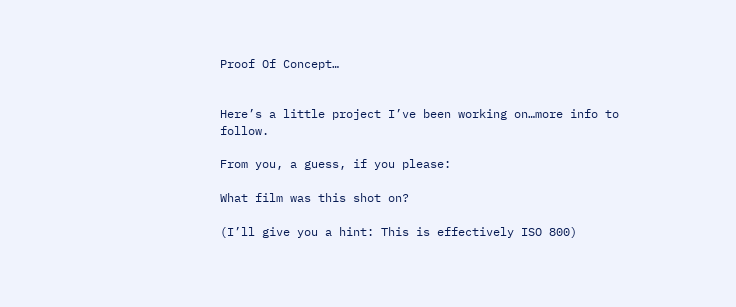Proof Of Concept…


Here’s a little project I’ve been working on…more info to follow.

From you, a guess, if you please:

What film was this shot on?

(I’ll give you a hint: This is effectively ISO 800)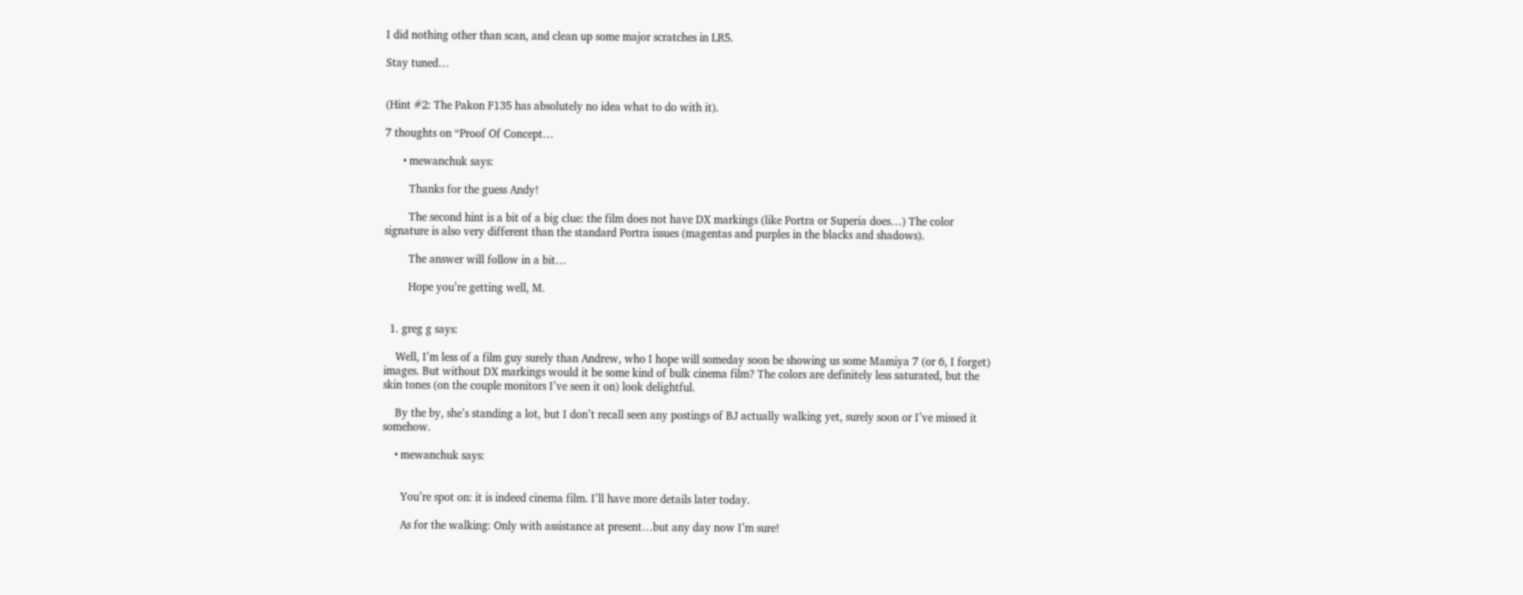I did nothing other than scan, and clean up some major scratches in LR5.

Stay tuned…


(Hint #2: The Pakon F135 has absolutely no idea what to do with it).

7 thoughts on “Proof Of Concept…

      • mewanchuk says:

        Thanks for the guess Andy!

        The second hint is a bit of a big clue: the film does not have DX markings (like Portra or Superia does…) The color signature is also very different than the standard Portra issues (magentas and purples in the blacks and shadows).

        The answer will follow in a bit…

        Hope you’re getting well, M.


  1. greg g says:

    Well, I’m less of a film guy surely than Andrew, who I hope will someday soon be showing us some Mamiya 7 (or 6, I forget) images. But without DX markings would it be some kind of bulk cinema film? The colors are definitely less saturated, but the skin tones (on the couple monitors I’ve seen it on) look delightful.

    By the by, she’s standing a lot, but I don’t recall seen any postings of BJ actually walking yet, surely soon or I’ve missed it somehow.

    • mewanchuk says:


      You’re spot on: it is indeed cinema film. I’ll have more details later today.

      As for the walking: Only with assistance at present…but any day now I’m sure!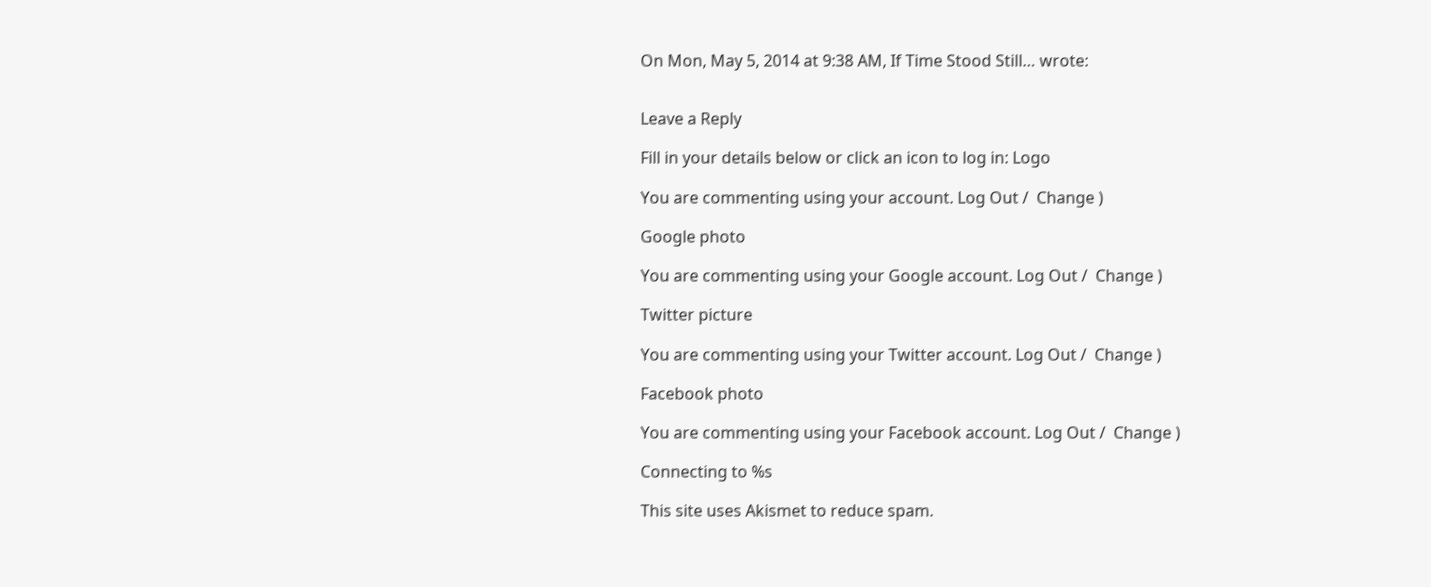On Mon, May 5, 2014 at 9:38 AM, If Time Stood Still… wrote:


Leave a Reply

Fill in your details below or click an icon to log in: Logo

You are commenting using your account. Log Out /  Change )

Google photo

You are commenting using your Google account. Log Out /  Change )

Twitter picture

You are commenting using your Twitter account. Log Out /  Change )

Facebook photo

You are commenting using your Facebook account. Log Out /  Change )

Connecting to %s

This site uses Akismet to reduce spam.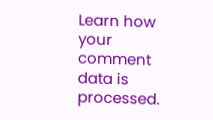Learn how your comment data is processed.